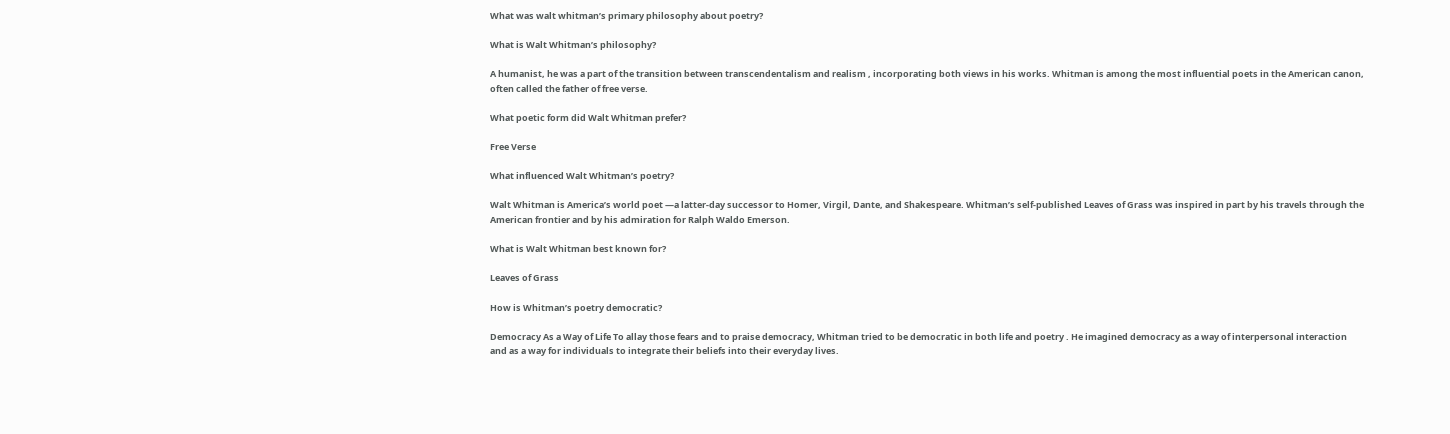What was walt whitman’s primary philosophy about poetry?

What is Walt Whitman’s philosophy?

A humanist, he was a part of the transition between transcendentalism and realism , incorporating both views in his works. Whitman is among the most influential poets in the American canon, often called the father of free verse.

What poetic form did Walt Whitman prefer?

Free Verse

What influenced Walt Whitman’s poetry?

Walt Whitman is America’s world poet —a latter-day successor to Homer, Virgil, Dante, and Shakespeare. Whitman’s self-published Leaves of Grass was inspired in part by his travels through the American frontier and by his admiration for Ralph Waldo Emerson.

What is Walt Whitman best known for?

Leaves of Grass

How is Whitman’s poetry democratic?

Democracy As a Way of Life To allay those fears and to praise democracy, Whitman tried to be democratic in both life and poetry . He imagined democracy as a way of interpersonal interaction and as a way for individuals to integrate their beliefs into their everyday lives.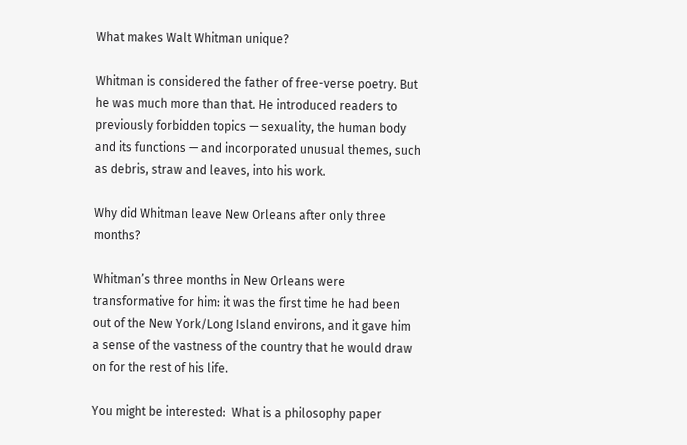What makes Walt Whitman unique?

Whitman is considered the father of free-verse poetry. But he was much more than that. He introduced readers to previously forbidden topics — sexuality, the human body and its functions — and incorporated unusual themes, such as debris, straw and leaves, into his work.

Why did Whitman leave New Orleans after only three months?

Whitman’s three months in New Orleans were transformative for him: it was the first time he had been out of the New York/Long Island environs, and it gave him a sense of the vastness of the country that he would draw on for the rest of his life.

You might be interested:  What is a philosophy paper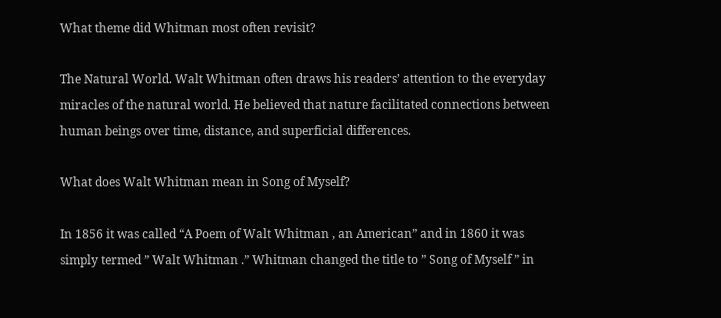What theme did Whitman most often revisit?

The Natural World. Walt Whitman often draws his readers’ attention to the everyday miracles of the natural world. He believed that nature facilitated connections between human beings over time, distance, and superficial differences.

What does Walt Whitman mean in Song of Myself?

In 1856 it was called “A Poem of Walt Whitman , an American” and in 1860 it was simply termed ” Walt Whitman .” Whitman changed the title to ” Song of Myself ” in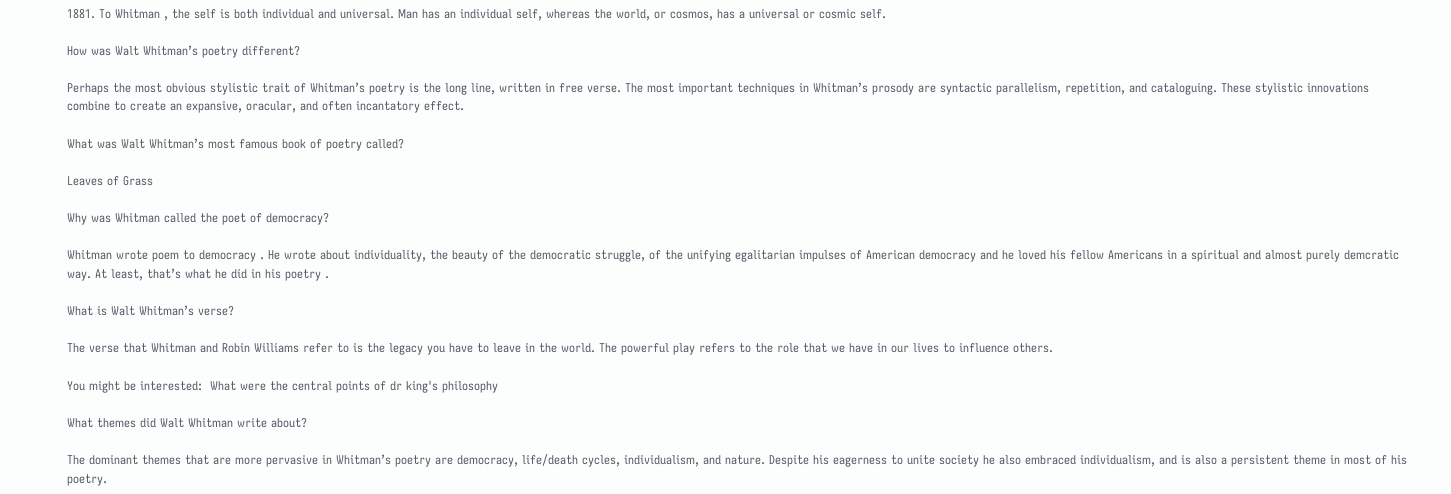1881. To Whitman , the self is both individual and universal. Man has an individual self, whereas the world, or cosmos, has a universal or cosmic self.

How was Walt Whitman’s poetry different?

Perhaps the most obvious stylistic trait of Whitman’s poetry is the long line, written in free verse. The most important techniques in Whitman’s prosody are syntactic parallelism, repetition, and cataloguing. These stylistic innovations combine to create an expansive, oracular, and often incantatory effect.

What was Walt Whitman’s most famous book of poetry called?

Leaves of Grass

Why was Whitman called the poet of democracy?

Whitman wrote poem to democracy . He wrote about individuality, the beauty of the democratic struggle, of the unifying egalitarian impulses of American democracy and he loved his fellow Americans in a spiritual and almost purely demcratic way. At least, that’s what he did in his poetry .

What is Walt Whitman’s verse?

The verse that Whitman and Robin Williams refer to is the legacy you have to leave in the world. The powerful play refers to the role that we have in our lives to influence others.

You might be interested:  What were the central points of dr king's philosophy

What themes did Walt Whitman write about?

The dominant themes that are more pervasive in Whitman’s poetry are democracy, life/death cycles, individualism, and nature. Despite his eagerness to unite society he also embraced individualism, and is also a persistent theme in most of his poetry.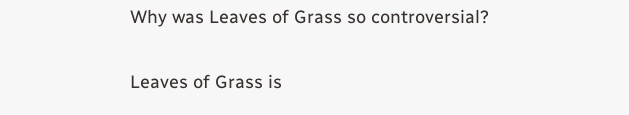Why was Leaves of Grass so controversial?

Leaves of Grass is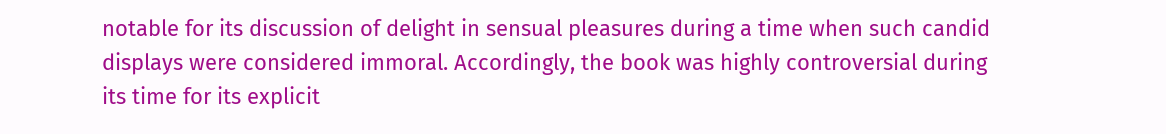notable for its discussion of delight in sensual pleasures during a time when such candid displays were considered immoral. Accordingly, the book was highly controversial during its time for its explicit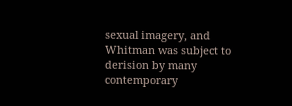sexual imagery, and Whitman was subject to derision by many contemporary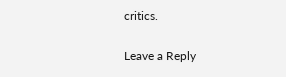critics.

Leave a Reply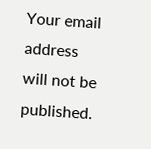Your email address will not be published.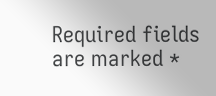Required fields are marked *